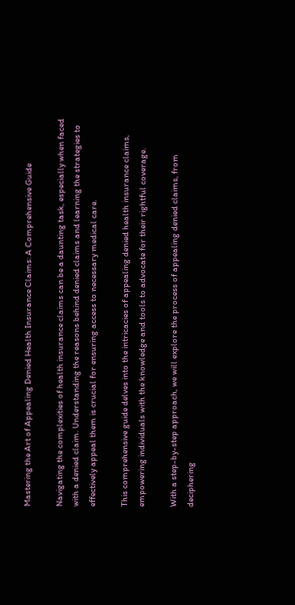Mastering the Art of Appealing Denied Health Insurance Claims: A Comprehensive Guide

Navigating the complexities of health insurance claims can be a daunting task, especially when faced with a denied claim. Understanding the reasons behind denied claims and learning the strategies to effectively appeal them is crucial for ensuring access to necessary medical care.

This comprehensive guide delves into the intricacies of appealing denied health insurance claims, empowering individuals with the knowledge and tools to advocate for their rightful coverage.

With a step-by-step approach, we will explore the process of appealing denied claims, from deciphering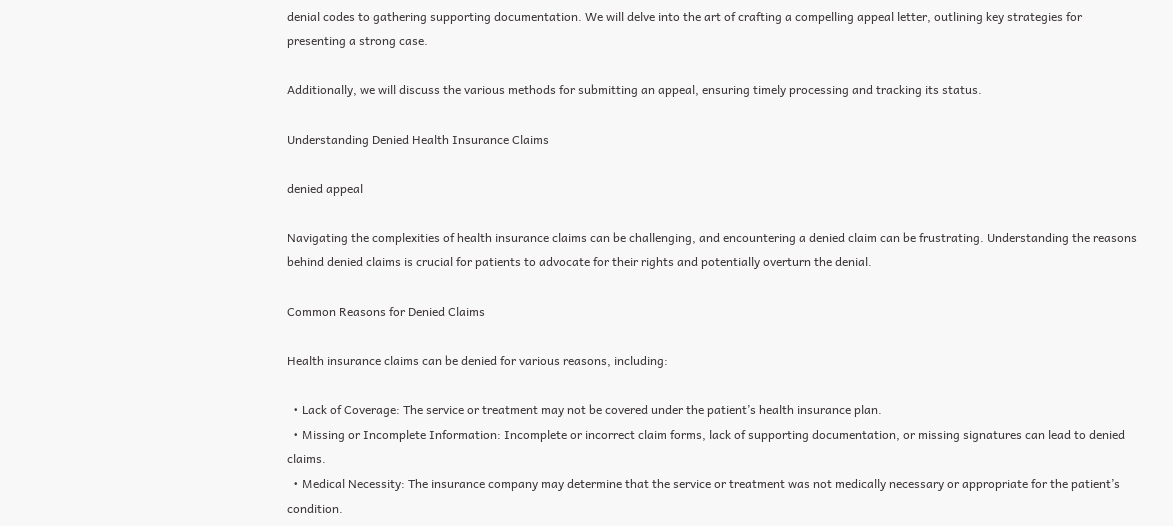denial codes to gathering supporting documentation. We will delve into the art of crafting a compelling appeal letter, outlining key strategies for presenting a strong case.

Additionally, we will discuss the various methods for submitting an appeal, ensuring timely processing and tracking its status.

Understanding Denied Health Insurance Claims

denied appeal

Navigating the complexities of health insurance claims can be challenging, and encountering a denied claim can be frustrating. Understanding the reasons behind denied claims is crucial for patients to advocate for their rights and potentially overturn the denial.

Common Reasons for Denied Claims

Health insurance claims can be denied for various reasons, including:

  • Lack of Coverage: The service or treatment may not be covered under the patient’s health insurance plan.
  • Missing or Incomplete Information: Incomplete or incorrect claim forms, lack of supporting documentation, or missing signatures can lead to denied claims.
  • Medical Necessity: The insurance company may determine that the service or treatment was not medically necessary or appropriate for the patient’s condition.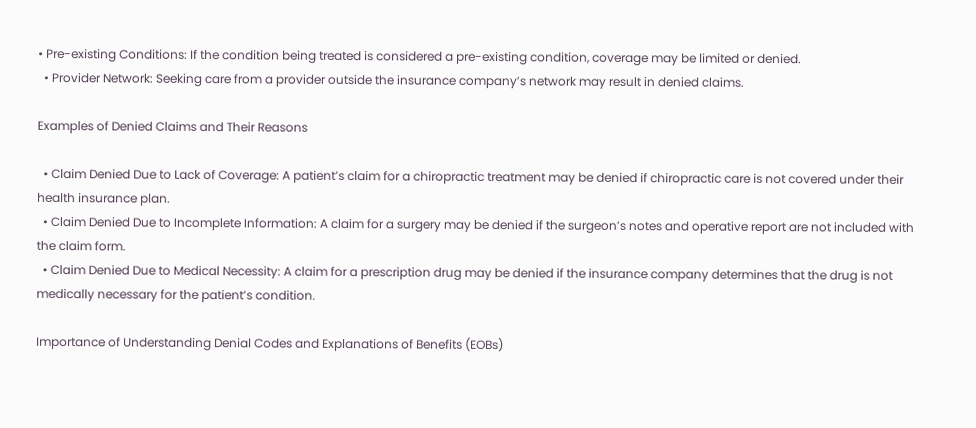• Pre-existing Conditions: If the condition being treated is considered a pre-existing condition, coverage may be limited or denied.
  • Provider Network: Seeking care from a provider outside the insurance company’s network may result in denied claims.

Examples of Denied Claims and Their Reasons

  • Claim Denied Due to Lack of Coverage: A patient’s claim for a chiropractic treatment may be denied if chiropractic care is not covered under their health insurance plan.
  • Claim Denied Due to Incomplete Information: A claim for a surgery may be denied if the surgeon’s notes and operative report are not included with the claim form.
  • Claim Denied Due to Medical Necessity: A claim for a prescription drug may be denied if the insurance company determines that the drug is not medically necessary for the patient’s condition.

Importance of Understanding Denial Codes and Explanations of Benefits (EOBs)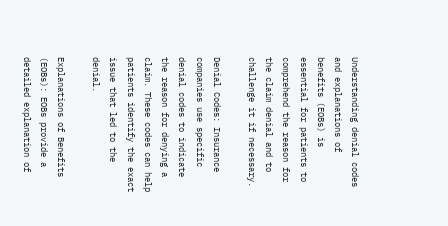Understanding denial codes and explanations of benefits (EOBs) is essential for patients to comprehend the reason for the claim denial and to challenge it if necessary.

Denial Codes: Insurance companies use specific denial codes to indicate the reason for denying a claim. These codes can help patients identify the exact issue that led to the denial.

Explanations of Benefits (EOBs): EOBs provide a detailed explanation of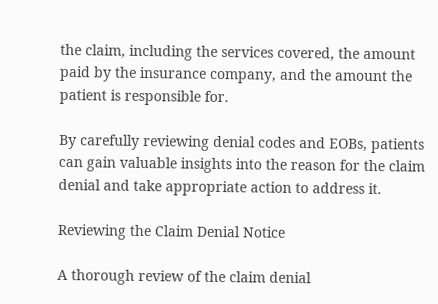the claim, including the services covered, the amount paid by the insurance company, and the amount the patient is responsible for.

By carefully reviewing denial codes and EOBs, patients can gain valuable insights into the reason for the claim denial and take appropriate action to address it.

Reviewing the Claim Denial Notice

A thorough review of the claim denial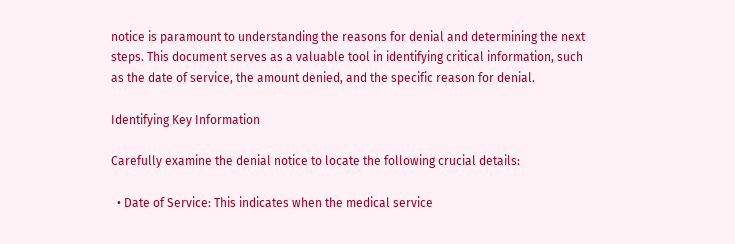notice is paramount to understanding the reasons for denial and determining the next steps. This document serves as a valuable tool in identifying critical information, such as the date of service, the amount denied, and the specific reason for denial.

Identifying Key Information

Carefully examine the denial notice to locate the following crucial details:

  • Date of Service: This indicates when the medical service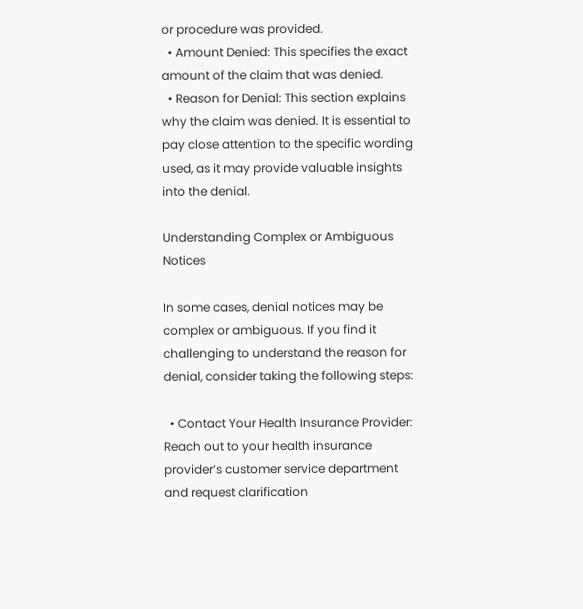or procedure was provided.
  • Amount Denied: This specifies the exact amount of the claim that was denied.
  • Reason for Denial: This section explains why the claim was denied. It is essential to pay close attention to the specific wording used, as it may provide valuable insights into the denial.

Understanding Complex or Ambiguous Notices

In some cases, denial notices may be complex or ambiguous. If you find it challenging to understand the reason for denial, consider taking the following steps:

  • Contact Your Health Insurance Provider: Reach out to your health insurance provider’s customer service department and request clarification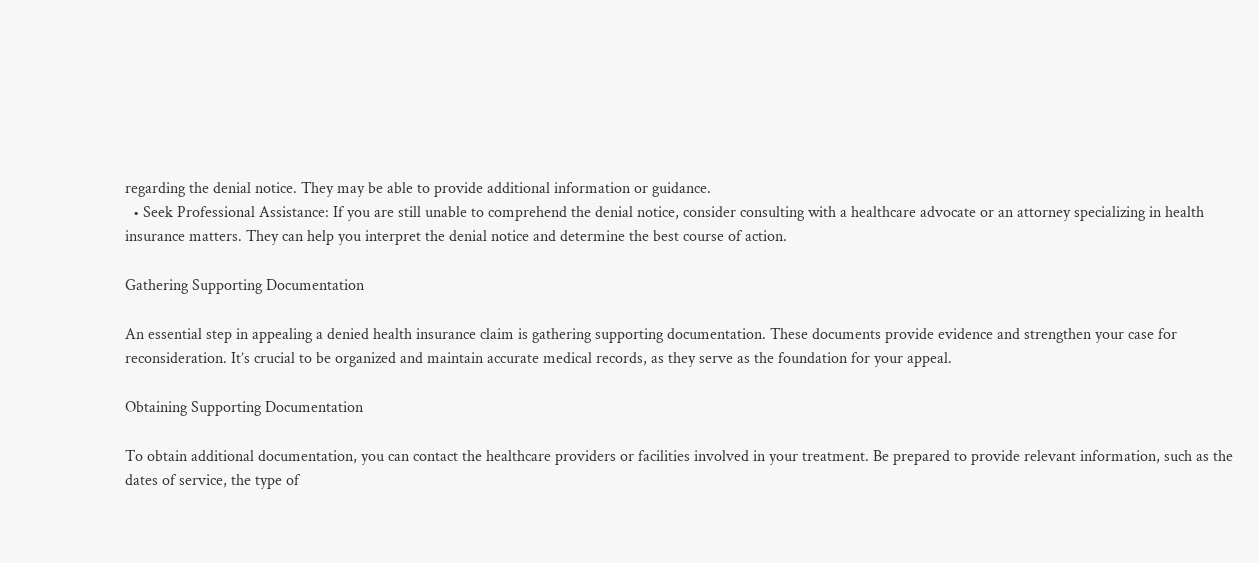regarding the denial notice. They may be able to provide additional information or guidance.
  • Seek Professional Assistance: If you are still unable to comprehend the denial notice, consider consulting with a healthcare advocate or an attorney specializing in health insurance matters. They can help you interpret the denial notice and determine the best course of action.

Gathering Supporting Documentation

An essential step in appealing a denied health insurance claim is gathering supporting documentation. These documents provide evidence and strengthen your case for reconsideration. It’s crucial to be organized and maintain accurate medical records, as they serve as the foundation for your appeal.

Obtaining Supporting Documentation

To obtain additional documentation, you can contact the healthcare providers or facilities involved in your treatment. Be prepared to provide relevant information, such as the dates of service, the type of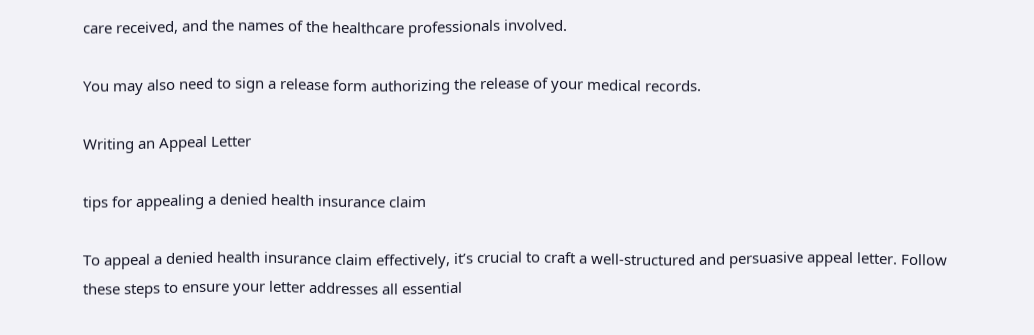care received, and the names of the healthcare professionals involved.

You may also need to sign a release form authorizing the release of your medical records.

Writing an Appeal Letter

tips for appealing a denied health insurance claim

To appeal a denied health insurance claim effectively, it’s crucial to craft a well-structured and persuasive appeal letter. Follow these steps to ensure your letter addresses all essential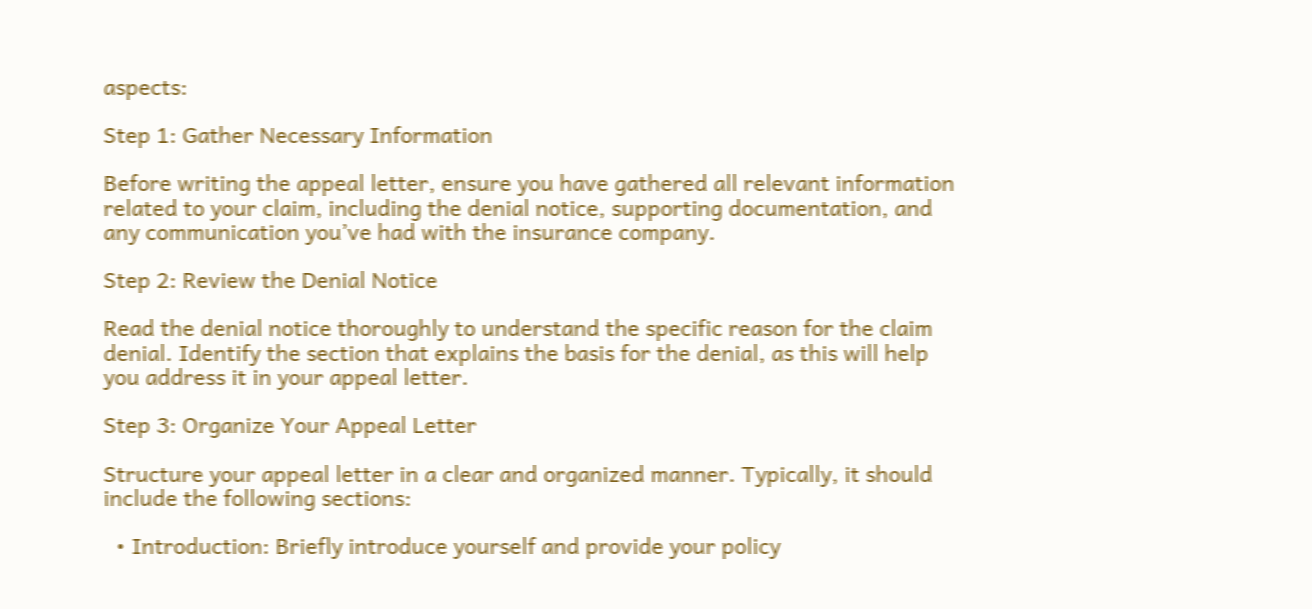aspects:

Step 1: Gather Necessary Information

Before writing the appeal letter, ensure you have gathered all relevant information related to your claim, including the denial notice, supporting documentation, and any communication you’ve had with the insurance company.

Step 2: Review the Denial Notice

Read the denial notice thoroughly to understand the specific reason for the claim denial. Identify the section that explains the basis for the denial, as this will help you address it in your appeal letter.

Step 3: Organize Your Appeal Letter

Structure your appeal letter in a clear and organized manner. Typically, it should include the following sections:

  • Introduction: Briefly introduce yourself and provide your policy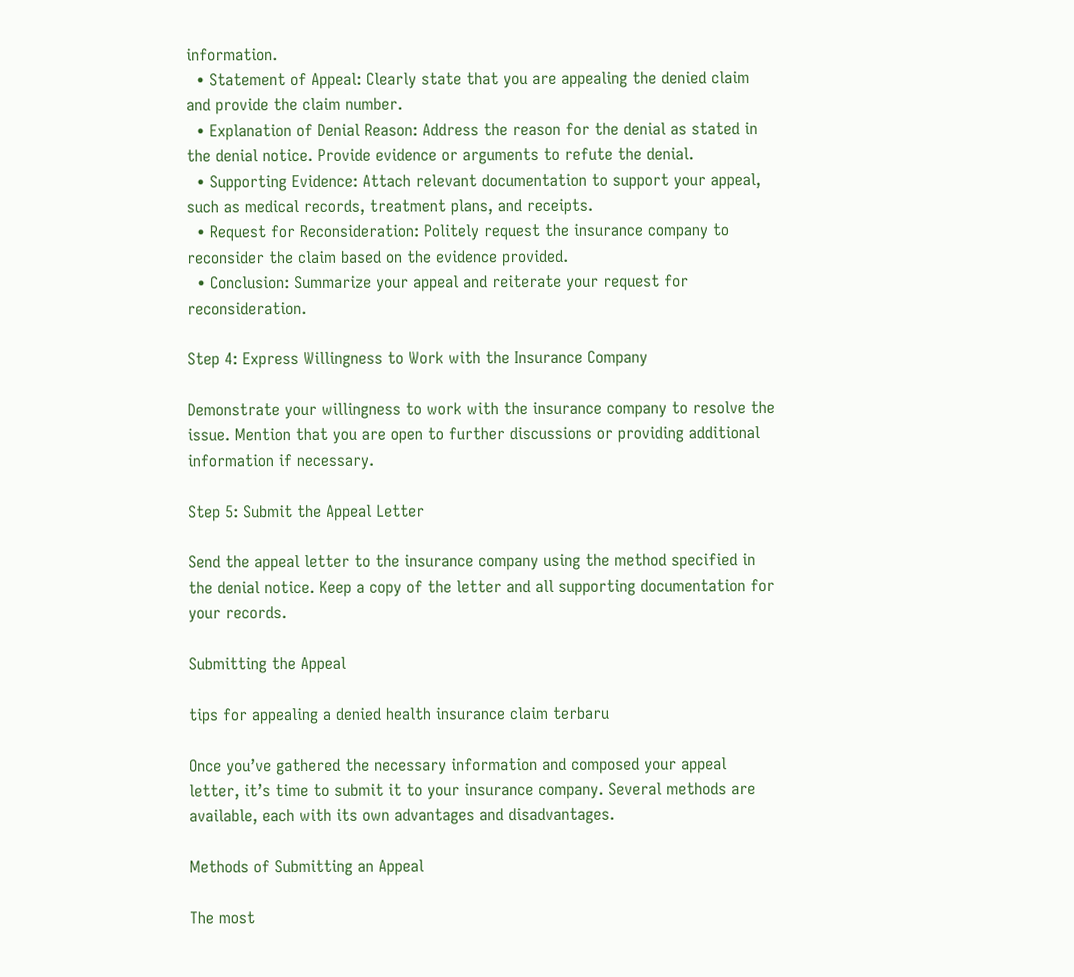information.
  • Statement of Appeal: Clearly state that you are appealing the denied claim and provide the claim number.
  • Explanation of Denial Reason: Address the reason for the denial as stated in the denial notice. Provide evidence or arguments to refute the denial.
  • Supporting Evidence: Attach relevant documentation to support your appeal, such as medical records, treatment plans, and receipts.
  • Request for Reconsideration: Politely request the insurance company to reconsider the claim based on the evidence provided.
  • Conclusion: Summarize your appeal and reiterate your request for reconsideration.

Step 4: Express Willingness to Work with the Insurance Company

Demonstrate your willingness to work with the insurance company to resolve the issue. Mention that you are open to further discussions or providing additional information if necessary.

Step 5: Submit the Appeal Letter

Send the appeal letter to the insurance company using the method specified in the denial notice. Keep a copy of the letter and all supporting documentation for your records.

Submitting the Appeal

tips for appealing a denied health insurance claim terbaru

Once you’ve gathered the necessary information and composed your appeal letter, it’s time to submit it to your insurance company. Several methods are available, each with its own advantages and disadvantages.

Methods of Submitting an Appeal

The most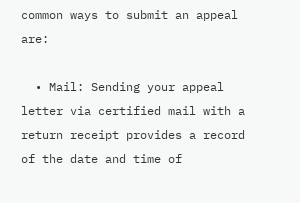common ways to submit an appeal are:

  • Mail: Sending your appeal letter via certified mail with a return receipt provides a record of the date and time of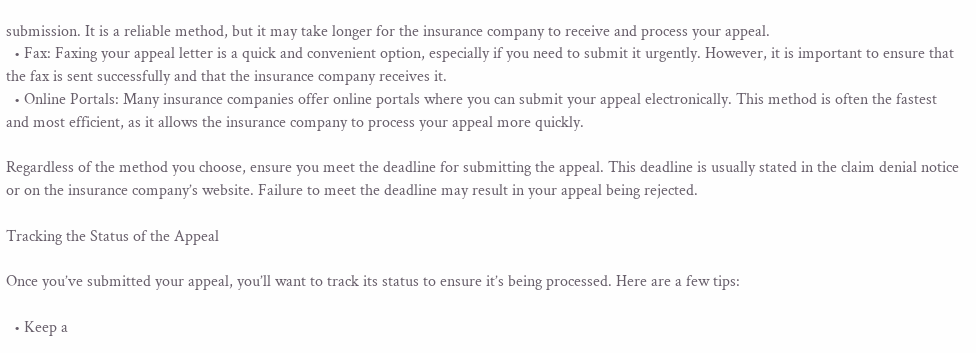submission. It is a reliable method, but it may take longer for the insurance company to receive and process your appeal.
  • Fax: Faxing your appeal letter is a quick and convenient option, especially if you need to submit it urgently. However, it is important to ensure that the fax is sent successfully and that the insurance company receives it.
  • Online Portals: Many insurance companies offer online portals where you can submit your appeal electronically. This method is often the fastest and most efficient, as it allows the insurance company to process your appeal more quickly.

Regardless of the method you choose, ensure you meet the deadline for submitting the appeal. This deadline is usually stated in the claim denial notice or on the insurance company’s website. Failure to meet the deadline may result in your appeal being rejected.

Tracking the Status of the Appeal

Once you’ve submitted your appeal, you’ll want to track its status to ensure it’s being processed. Here are a few tips:

  • Keep a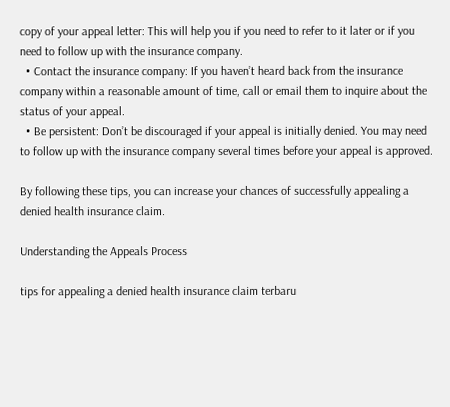copy of your appeal letter: This will help you if you need to refer to it later or if you need to follow up with the insurance company.
  • Contact the insurance company: If you haven’t heard back from the insurance company within a reasonable amount of time, call or email them to inquire about the status of your appeal.
  • Be persistent: Don’t be discouraged if your appeal is initially denied. You may need to follow up with the insurance company several times before your appeal is approved.

By following these tips, you can increase your chances of successfully appealing a denied health insurance claim.

Understanding the Appeals Process

tips for appealing a denied health insurance claim terbaru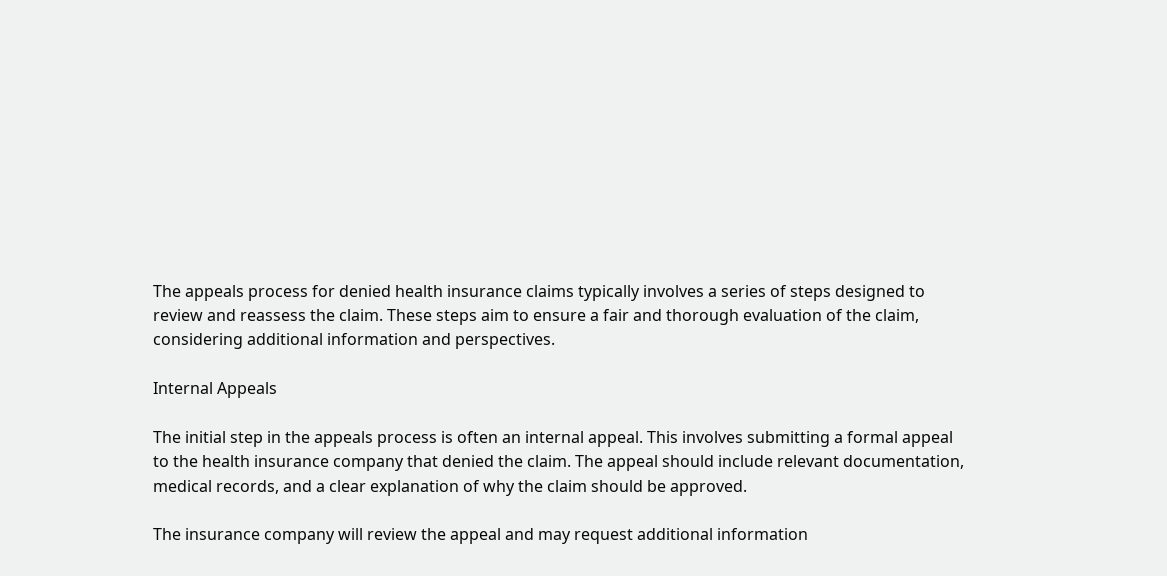The appeals process for denied health insurance claims typically involves a series of steps designed to review and reassess the claim. These steps aim to ensure a fair and thorough evaluation of the claim, considering additional information and perspectives.

Internal Appeals

The initial step in the appeals process is often an internal appeal. This involves submitting a formal appeal to the health insurance company that denied the claim. The appeal should include relevant documentation, medical records, and a clear explanation of why the claim should be approved.

The insurance company will review the appeal and may request additional information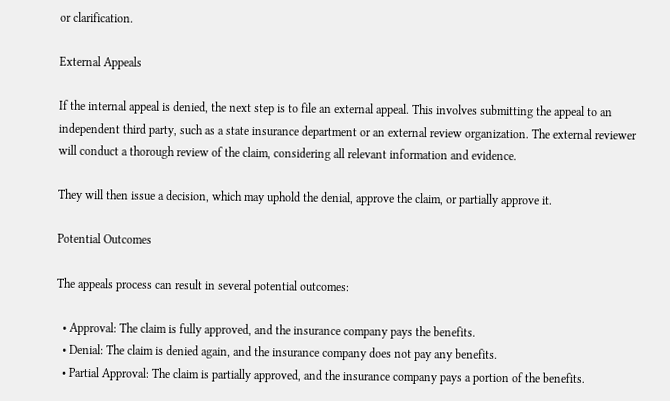or clarification.

External Appeals

If the internal appeal is denied, the next step is to file an external appeal. This involves submitting the appeal to an independent third party, such as a state insurance department or an external review organization. The external reviewer will conduct a thorough review of the claim, considering all relevant information and evidence.

They will then issue a decision, which may uphold the denial, approve the claim, or partially approve it.

Potential Outcomes

The appeals process can result in several potential outcomes:

  • Approval: The claim is fully approved, and the insurance company pays the benefits.
  • Denial: The claim is denied again, and the insurance company does not pay any benefits.
  • Partial Approval: The claim is partially approved, and the insurance company pays a portion of the benefits.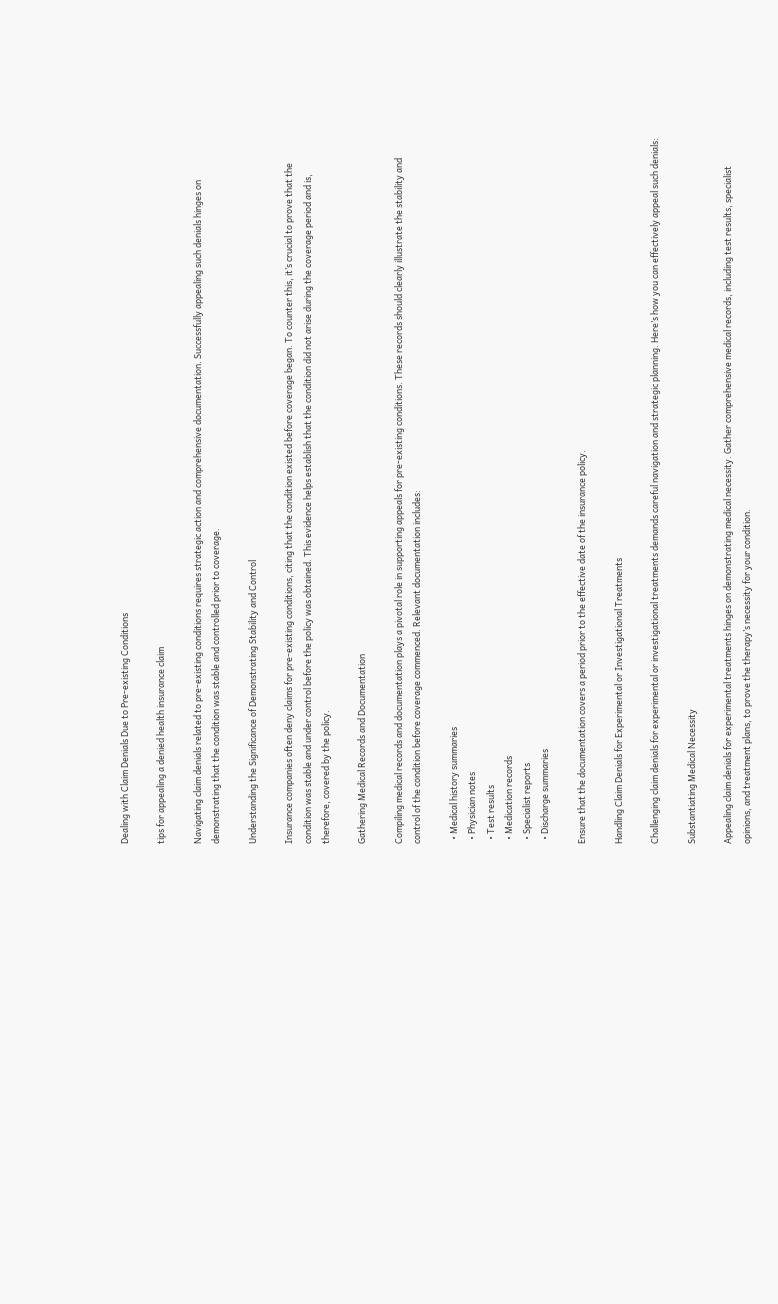Dealing with Claim Denials Due to Pre-existing Conditions

tips for appealing a denied health insurance claim

Navigating claim denials related to pre-existing conditions requires strategic action and comprehensive documentation. Successfully appealing such denials hinges on demonstrating that the condition was stable and controlled prior to coverage.

Understanding the Significance of Demonstrating Stability and Control

Insurance companies often deny claims for pre-existing conditions, citing that the condition existed before coverage began. To counter this, it’s crucial to prove that the condition was stable and under control before the policy was obtained. This evidence helps establish that the condition did not arise during the coverage period and is, therefore, covered by the policy.

Gathering Medical Records and Documentation

Compiling medical records and documentation plays a pivotal role in supporting appeals for pre-existing conditions. These records should clearly illustrate the stability and control of the condition before coverage commenced. Relevant documentation includes:

  • Medical history summaries
  • Physician notes
  • Test results
  • Medication records
  • Specialist reports
  • Discharge summaries

Ensure that the documentation covers a period prior to the effective date of the insurance policy.

Handling Claim Denials for Experimental or Investigational Treatments

Challenging claim denials for experimental or investigational treatments demands careful navigation and strategic planning. Here’s how you can effectively appeal such denials:

Substantiating Medical Necessity

Appealing claim denials for experimental treatments hinges on demonstrating medical necessity. Gather comprehensive medical records, including test results, specialist opinions, and treatment plans, to prove the therapy’s necessity for your condition.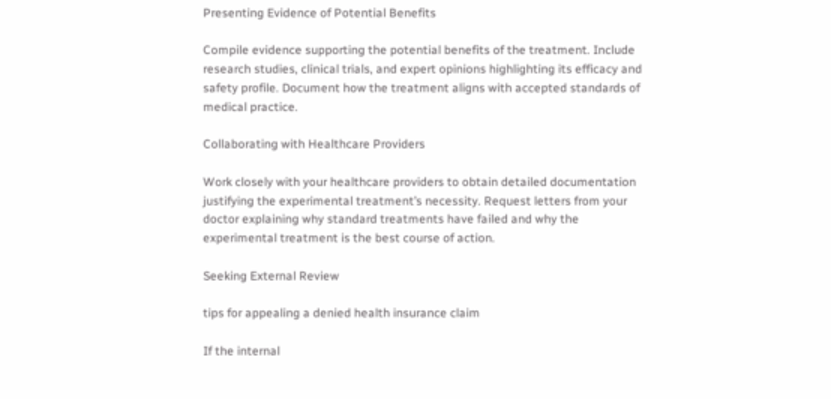Presenting Evidence of Potential Benefits

Compile evidence supporting the potential benefits of the treatment. Include research studies, clinical trials, and expert opinions highlighting its efficacy and safety profile. Document how the treatment aligns with accepted standards of medical practice.

Collaborating with Healthcare Providers

Work closely with your healthcare providers to obtain detailed documentation justifying the experimental treatment’s necessity. Request letters from your doctor explaining why standard treatments have failed and why the experimental treatment is the best course of action.

Seeking External Review

tips for appealing a denied health insurance claim

If the internal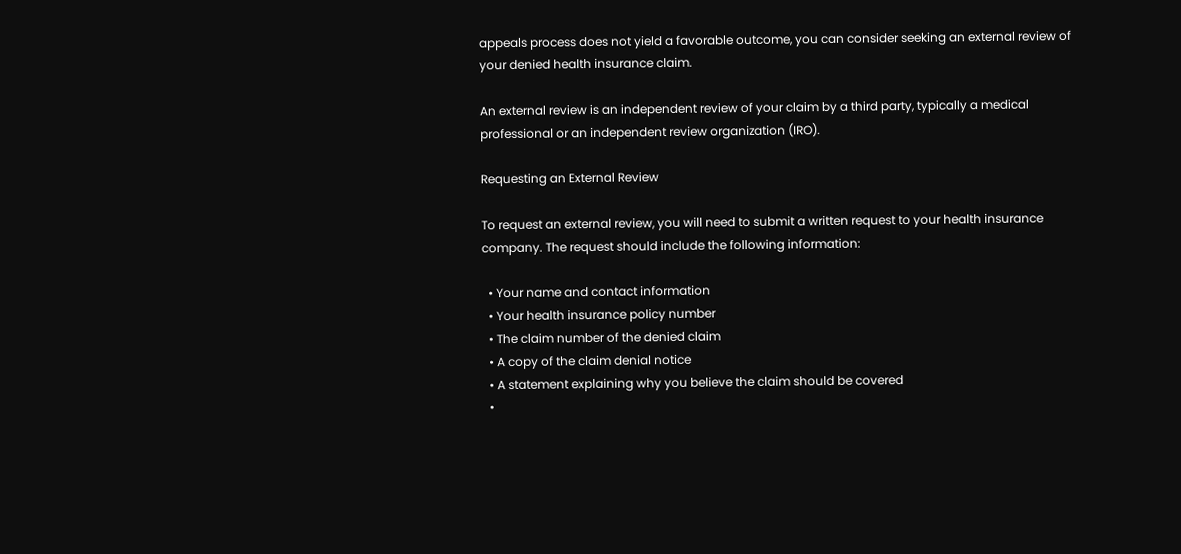appeals process does not yield a favorable outcome, you can consider seeking an external review of your denied health insurance claim.

An external review is an independent review of your claim by a third party, typically a medical professional or an independent review organization (IRO).

Requesting an External Review

To request an external review, you will need to submit a written request to your health insurance company. The request should include the following information:

  • Your name and contact information
  • Your health insurance policy number
  • The claim number of the denied claim
  • A copy of the claim denial notice
  • A statement explaining why you believe the claim should be covered
  •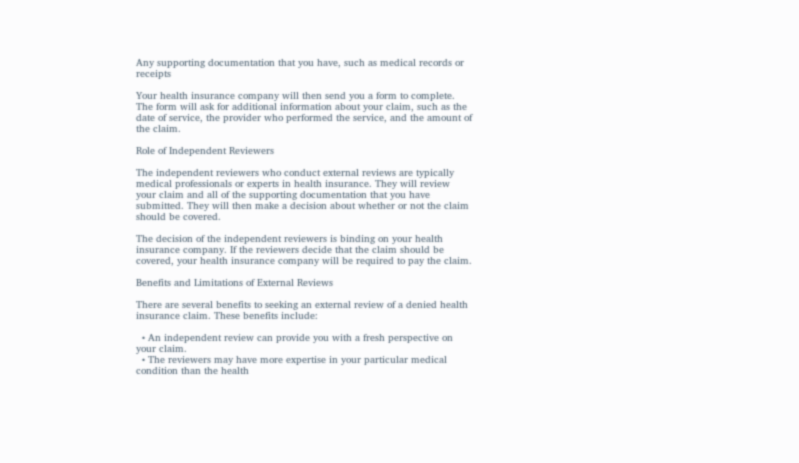Any supporting documentation that you have, such as medical records or receipts

Your health insurance company will then send you a form to complete. The form will ask for additional information about your claim, such as the date of service, the provider who performed the service, and the amount of the claim.

Role of Independent Reviewers

The independent reviewers who conduct external reviews are typically medical professionals or experts in health insurance. They will review your claim and all of the supporting documentation that you have submitted. They will then make a decision about whether or not the claim should be covered.

The decision of the independent reviewers is binding on your health insurance company. If the reviewers decide that the claim should be covered, your health insurance company will be required to pay the claim.

Benefits and Limitations of External Reviews

There are several benefits to seeking an external review of a denied health insurance claim. These benefits include:

  • An independent review can provide you with a fresh perspective on your claim.
  • The reviewers may have more expertise in your particular medical condition than the health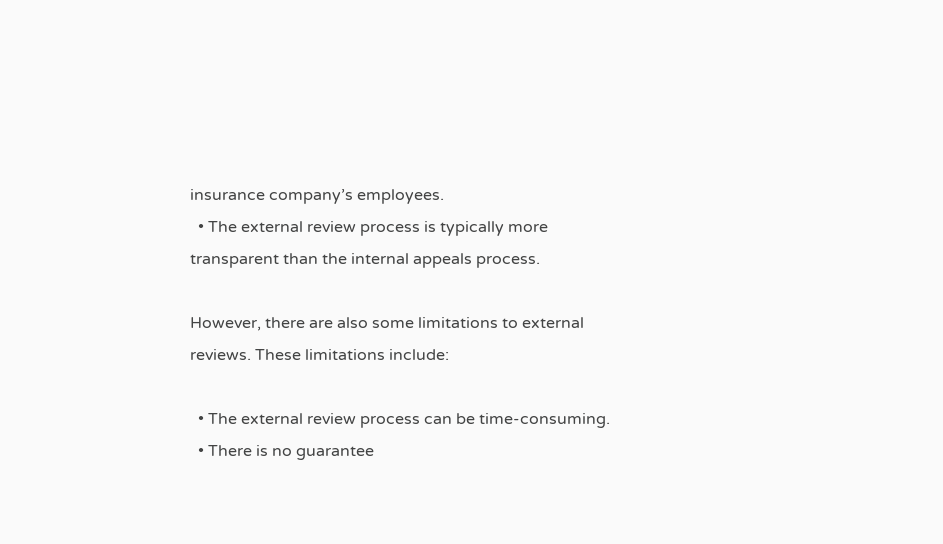insurance company’s employees.
  • The external review process is typically more transparent than the internal appeals process.

However, there are also some limitations to external reviews. These limitations include:

  • The external review process can be time-consuming.
  • There is no guarantee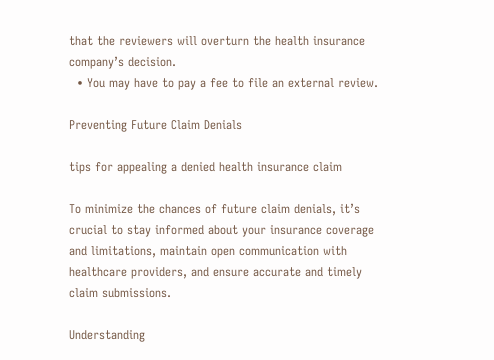that the reviewers will overturn the health insurance company’s decision.
  • You may have to pay a fee to file an external review.

Preventing Future Claim Denials

tips for appealing a denied health insurance claim

To minimize the chances of future claim denials, it’s crucial to stay informed about your insurance coverage and limitations, maintain open communication with healthcare providers, and ensure accurate and timely claim submissions.

Understanding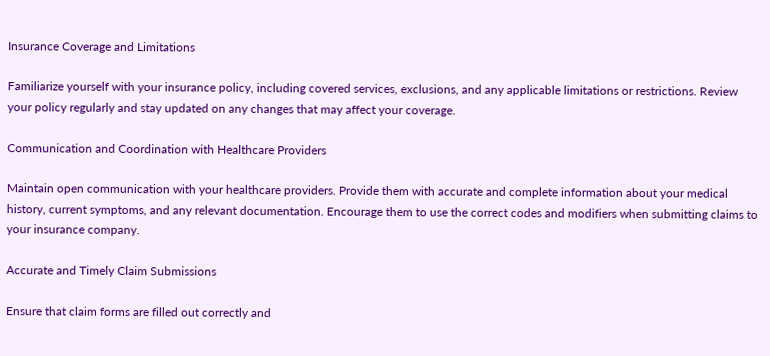Insurance Coverage and Limitations

Familiarize yourself with your insurance policy, including covered services, exclusions, and any applicable limitations or restrictions. Review your policy regularly and stay updated on any changes that may affect your coverage.

Communication and Coordination with Healthcare Providers

Maintain open communication with your healthcare providers. Provide them with accurate and complete information about your medical history, current symptoms, and any relevant documentation. Encourage them to use the correct codes and modifiers when submitting claims to your insurance company.

Accurate and Timely Claim Submissions

Ensure that claim forms are filled out correctly and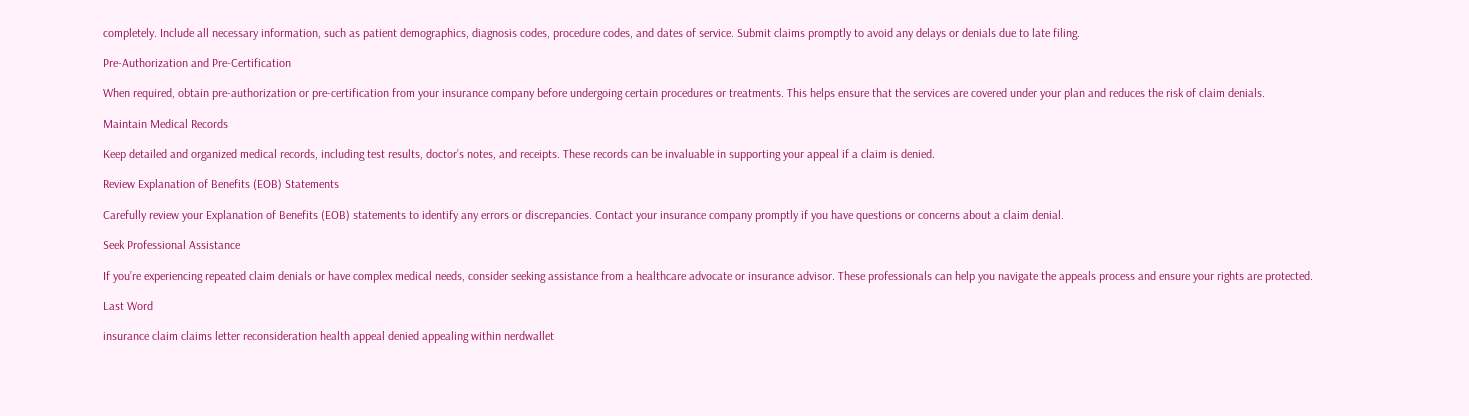completely. Include all necessary information, such as patient demographics, diagnosis codes, procedure codes, and dates of service. Submit claims promptly to avoid any delays or denials due to late filing.

Pre-Authorization and Pre-Certification

When required, obtain pre-authorization or pre-certification from your insurance company before undergoing certain procedures or treatments. This helps ensure that the services are covered under your plan and reduces the risk of claim denials.

Maintain Medical Records

Keep detailed and organized medical records, including test results, doctor’s notes, and receipts. These records can be invaluable in supporting your appeal if a claim is denied.

Review Explanation of Benefits (EOB) Statements

Carefully review your Explanation of Benefits (EOB) statements to identify any errors or discrepancies. Contact your insurance company promptly if you have questions or concerns about a claim denial.

Seek Professional Assistance

If you’re experiencing repeated claim denials or have complex medical needs, consider seeking assistance from a healthcare advocate or insurance advisor. These professionals can help you navigate the appeals process and ensure your rights are protected.

Last Word

insurance claim claims letter reconsideration health appeal denied appealing within nerdwallet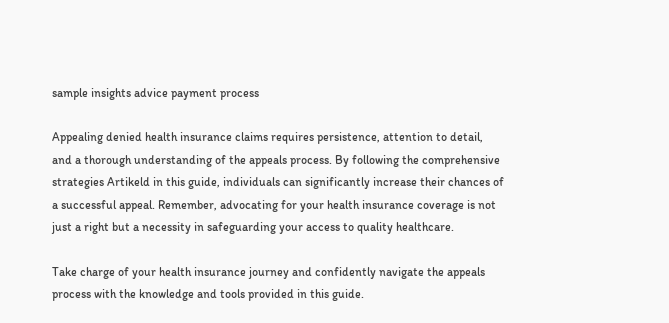sample insights advice payment process

Appealing denied health insurance claims requires persistence, attention to detail, and a thorough understanding of the appeals process. By following the comprehensive strategies Artikeld in this guide, individuals can significantly increase their chances of a successful appeal. Remember, advocating for your health insurance coverage is not just a right but a necessity in safeguarding your access to quality healthcare.

Take charge of your health insurance journey and confidently navigate the appeals process with the knowledge and tools provided in this guide.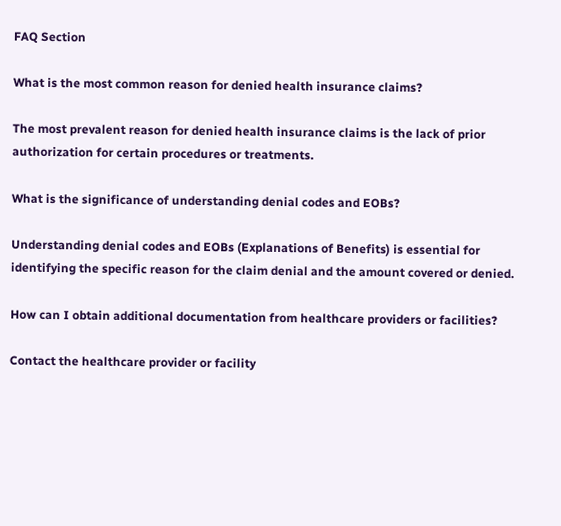FAQ Section

What is the most common reason for denied health insurance claims?

The most prevalent reason for denied health insurance claims is the lack of prior authorization for certain procedures or treatments.

What is the significance of understanding denial codes and EOBs?

Understanding denial codes and EOBs (Explanations of Benefits) is essential for identifying the specific reason for the claim denial and the amount covered or denied.

How can I obtain additional documentation from healthcare providers or facilities?

Contact the healthcare provider or facility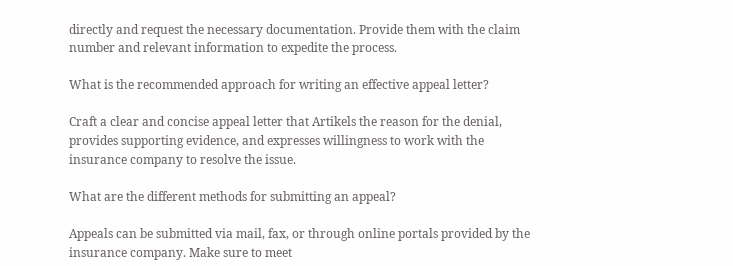directly and request the necessary documentation. Provide them with the claim number and relevant information to expedite the process.

What is the recommended approach for writing an effective appeal letter?

Craft a clear and concise appeal letter that Artikels the reason for the denial, provides supporting evidence, and expresses willingness to work with the insurance company to resolve the issue.

What are the different methods for submitting an appeal?

Appeals can be submitted via mail, fax, or through online portals provided by the insurance company. Make sure to meet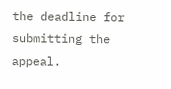the deadline for submitting the appeal.